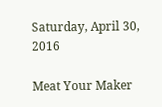Saturday, April 30, 2016

Meat Your Maker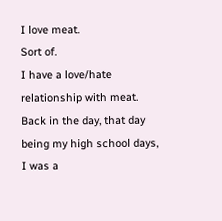I love meat.
Sort of.
I have a love/hate relationship with meat.
Back in the day, that day being my high school days, I was a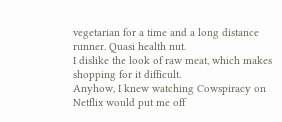vegetarian for a time and a long distance runner. Quasi health nut.
I dislike the look of raw meat, which makes shopping for it difficult.
Anyhow, I knew watching Cowspiracy on Netflix would put me off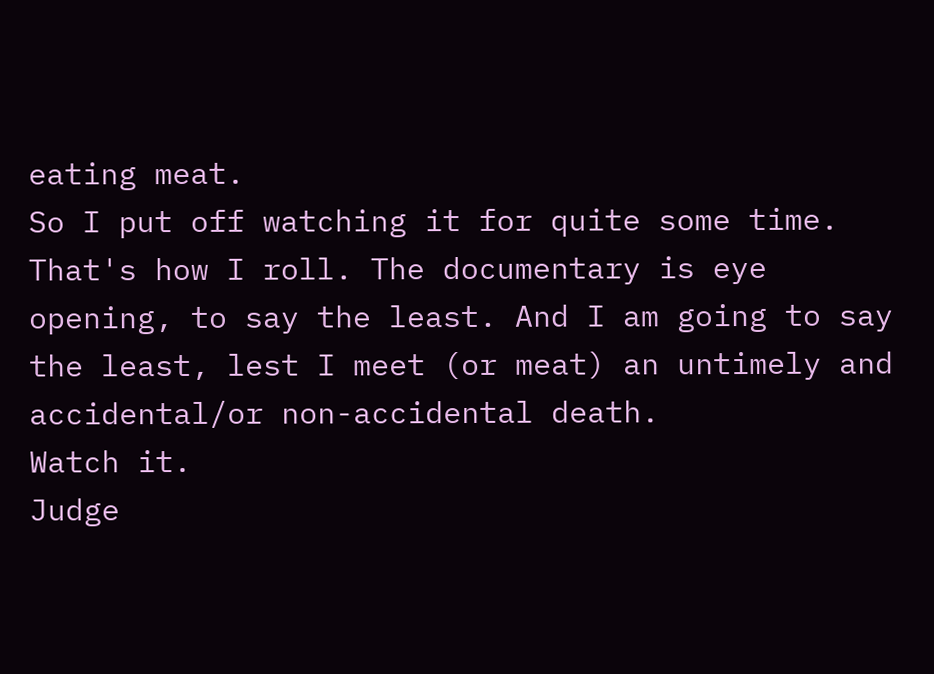eating meat.
So I put off watching it for quite some time.
That's how I roll. The documentary is eye opening, to say the least. And I am going to say the least, lest I meet (or meat) an untimely and accidental/or non-accidental death.
Watch it.
Judge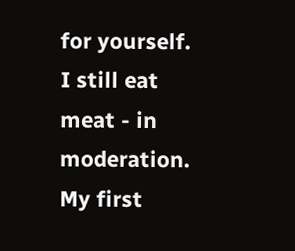for yourself.
I still eat meat - in moderation.
My first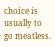choice is usually to go meatless.